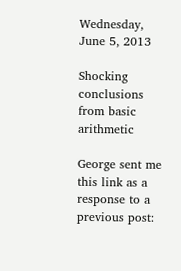Wednesday, June 5, 2013

Shocking conclusions from basic arithmetic

George sent me this link as a response to a previous post: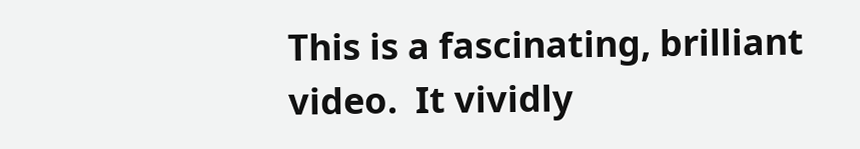This is a fascinating, brilliant video.  It vividly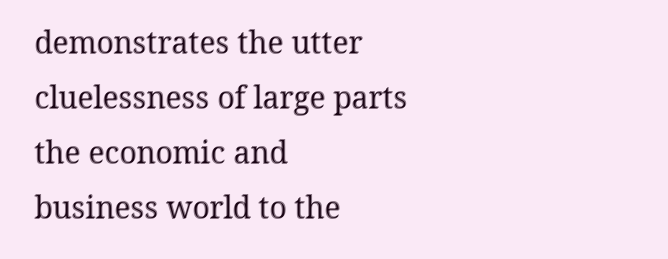demonstrates the utter cluelessness of large parts the economic and business world to the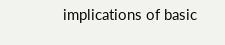implications of basic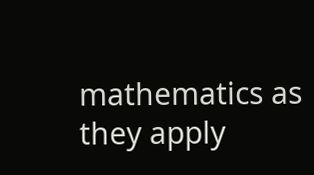mathematics as they apply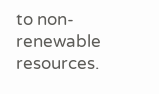to non-renewable resources.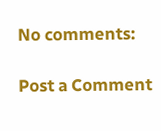No comments:

Post a Comment